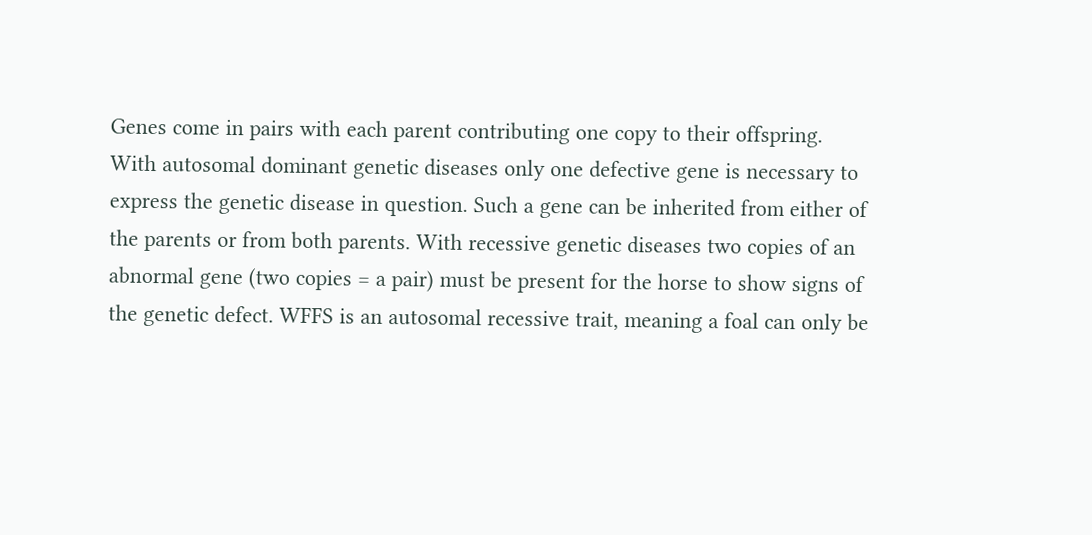Genes come in pairs with each parent contributing one copy to their offspring. With autosomal dominant genetic diseases only one defective gene is necessary to express the genetic disease in question. Such a gene can be inherited from either of the parents or from both parents. With recessive genetic diseases two copies of an abnormal gene (two copies = a pair) must be present for the horse to show signs of the genetic defect. WFFS is an autosomal recessive trait, meaning a foal can only be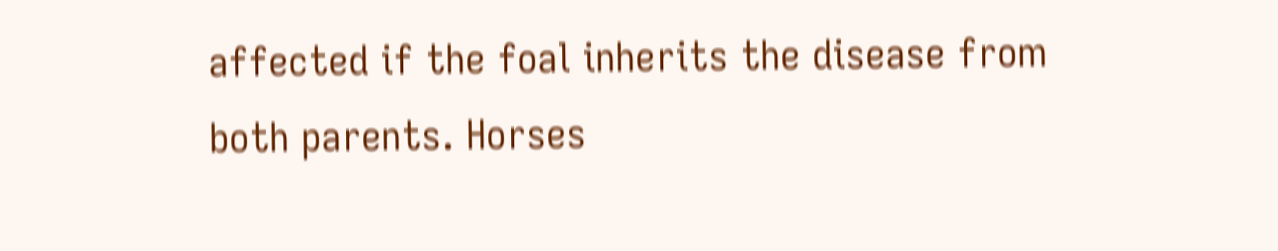affected if the foal inherits the disease from both parents. Horses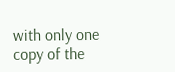with only one copy of the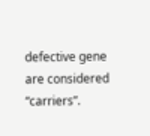defective gene are considered “carriers”.